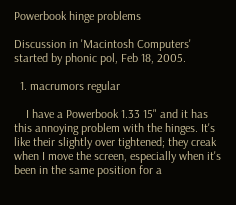Powerbook hinge problems

Discussion in 'Macintosh Computers' started by phonic pol, Feb 18, 2005.

  1. macrumors regular

    I have a Powerbook 1.33 15" and it has this annoying problem with the hinges. It's like their slightly over tightened; they creak when I move the screen, especially when it's been in the same position for a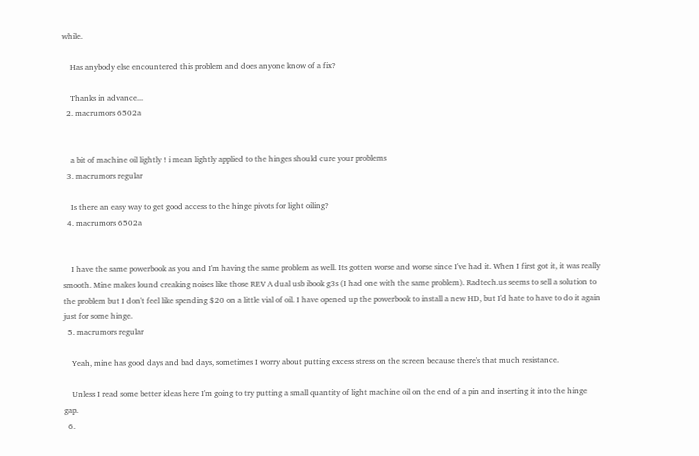while.

    Has anybody else encountered this problem and does anyone know of a fix?

    Thanks in advance...
  2. macrumors 6502a


    a bit of machine oil lightly ! i mean lightly applied to the hinges should cure your problems
  3. macrumors regular

    Is there an easy way to get good access to the hinge pivots for light oiling?
  4. macrumors 6502a


    I have the same powerbook as you and I'm having the same problem as well. Its gotten worse and worse since I've had it. When I first got it, it was really smooth. Mine makes lound creaking noises like those REV A dual usb ibook g3s (I had one with the same problem). Radtech.us seems to sell a solution to the problem but I don't feel like spending $20 on a little vial of oil. I have opened up the powerbook to install a new HD, but I'd hate to have to do it again just for some hinge.
  5. macrumors regular

    Yeah, mine has good days and bad days, sometimes I worry about putting excess stress on the screen because there's that much resistance.

    Unless I read some better ideas here I'm going to try putting a small quantity of light machine oil on the end of a pin and inserting it into the hinge gap.
  6.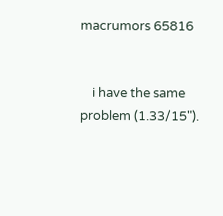macrumors 65816


    i have the same problem (1.33/15").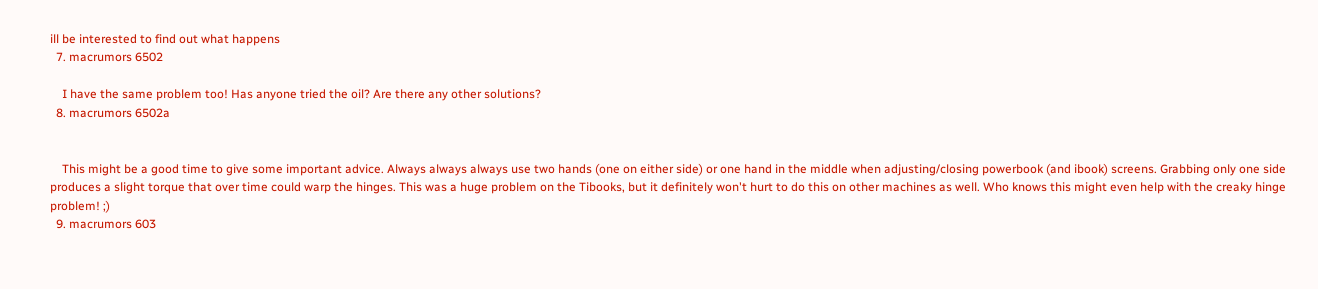ill be interested to find out what happens
  7. macrumors 6502

    I have the same problem too! Has anyone tried the oil? Are there any other solutions?
  8. macrumors 6502a


    This might be a good time to give some important advice. Always always always use two hands (one on either side) or one hand in the middle when adjusting/closing powerbook (and ibook) screens. Grabbing only one side produces a slight torque that over time could warp the hinges. This was a huge problem on the Tibooks, but it definitely won't hurt to do this on other machines as well. Who knows this might even help with the creaky hinge problem! ;)
  9. macrumors 603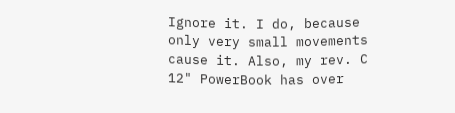Ignore it. I do, because only very small movements cause it. Also, my rev. C 12" PowerBook has over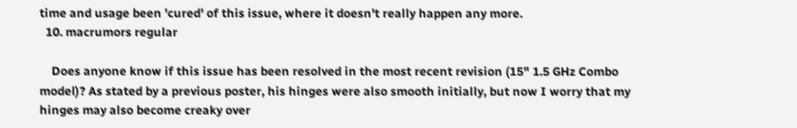time and usage been 'cured' of this issue, where it doesn't really happen any more.
  10. macrumors regular

    Does anyone know if this issue has been resolved in the most recent revision (15" 1.5 GHz Combo model)? As stated by a previous poster, his hinges were also smooth initially, but now I worry that my hinges may also become creaky over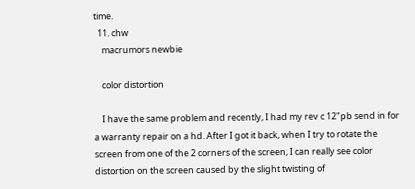time.
  11. chw
    macrumors newbie

    color distortion

    I have the same problem and recently, I had my rev c 12"pb send in for a warranty repair on a hd. After I got it back, when I try to rotate the screen from one of the 2 corners of the screen, I can really see color distortion on the screen caused by the slight twisting of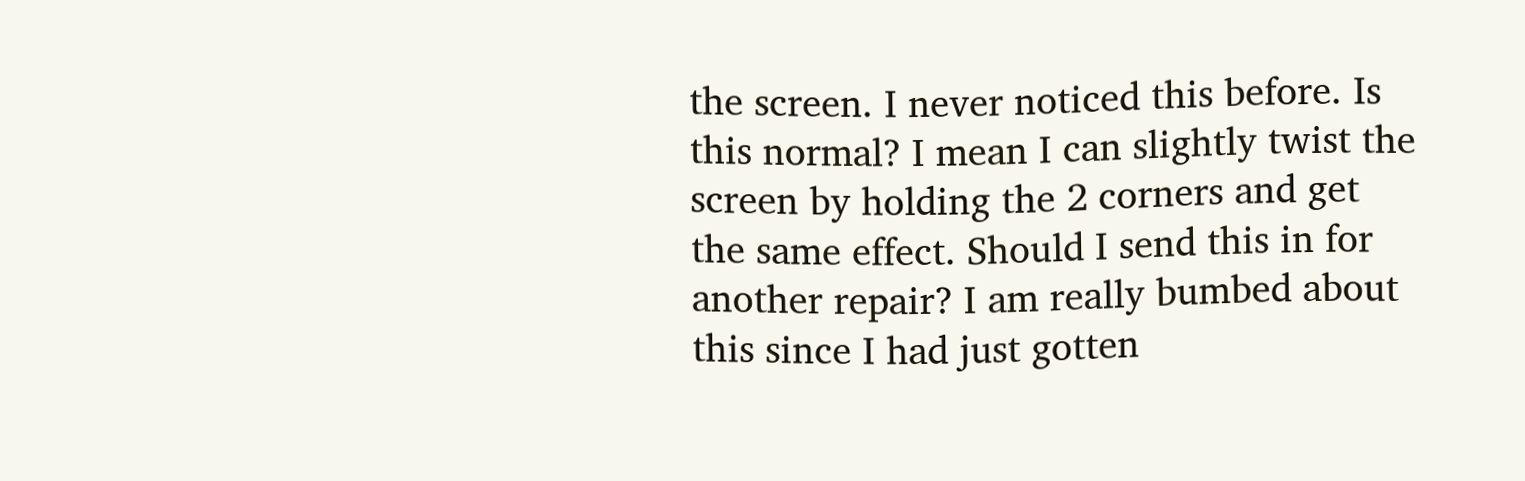the screen. I never noticed this before. Is this normal? I mean I can slightly twist the screen by holding the 2 corners and get the same effect. Should I send this in for another repair? I am really bumbed about this since I had just gotten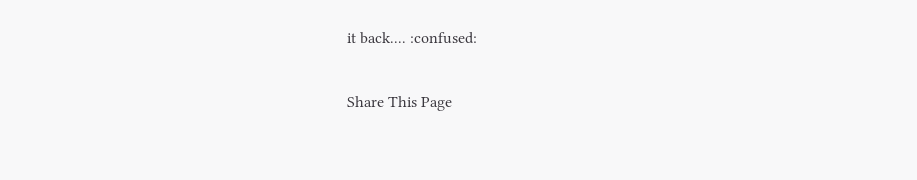it back.... :confused:

Share This Page